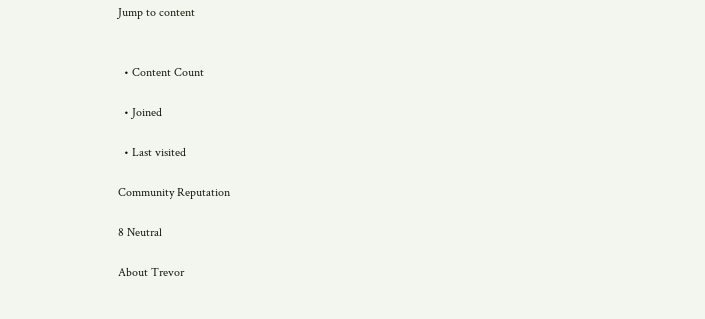Jump to content


  • Content Count

  • Joined

  • Last visited

Community Reputation

8 Neutral

About Trevor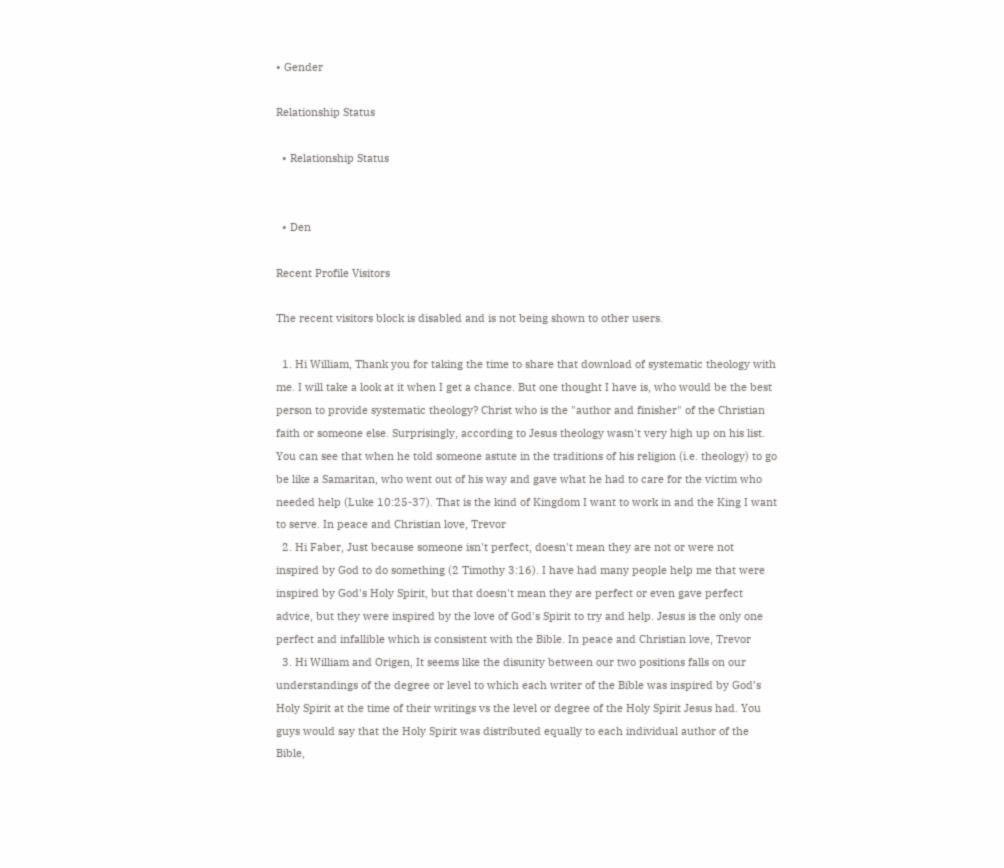• Gender

Relationship Status

  • Relationship Status


  • Den

Recent Profile Visitors

The recent visitors block is disabled and is not being shown to other users.

  1. Hi William, Thank you for taking the time to share that download of systematic theology with me. I will take a look at it when I get a chance. But one thought I have is, who would be the best person to provide systematic theology? Christ who is the "author and finisher" of the Christian faith or someone else. Surprisingly, according to Jesus theology wasn't very high up on his list. You can see that when he told someone astute in the traditions of his religion (i.e. theology) to go be like a Samaritan, who went out of his way and gave what he had to care for the victim who needed help (Luke 10:25-37). That is the kind of Kingdom I want to work in and the King I want to serve. In peace and Christian love, Trevor
  2. Hi Faber, Just because someone isn't perfect, doesn't mean they are not or were not inspired by God to do something (2 Timothy 3:16). I have had many people help me that were inspired by God's Holy Spirit, but that doesn't mean they are perfect or even gave perfect advice, but they were inspired by the love of God's Spirit to try and help. Jesus is the only one perfect and infallible which is consistent with the Bible. In peace and Christian love, Trevor
  3. Hi William and Origen, It seems like the disunity between our two positions falls on our understandings of the degree or level to which each writer of the Bible was inspired by God’s Holy Spirit at the time of their writings vs the level or degree of the Holy Spirit Jesus had. You guys would say that the Holy Spirit was distributed equally to each individual author of the Bible,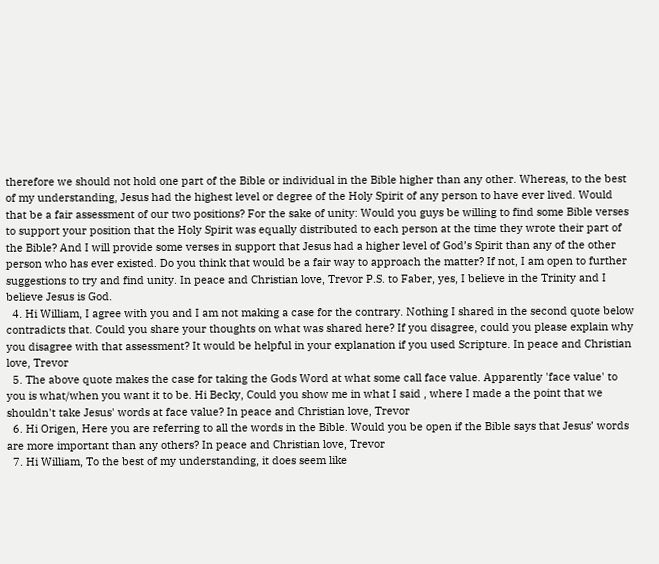therefore we should not hold one part of the Bible or individual in the Bible higher than any other. Whereas, to the best of my understanding, Jesus had the highest level or degree of the Holy Spirit of any person to have ever lived. Would that be a fair assessment of our two positions? For the sake of unity: Would you guys be willing to find some Bible verses to support your position that the Holy Spirit was equally distributed to each person at the time they wrote their part of the Bible? And I will provide some verses in support that Jesus had a higher level of God’s Spirit than any of the other person who has ever existed. Do you think that would be a fair way to approach the matter? If not, I am open to further suggestions to try and find unity. In peace and Christian love, Trevor P.S. to Faber, yes, I believe in the Trinity and I believe Jesus is God.
  4. Hi William, I agree with you and I am not making a case for the contrary. Nothing I shared in the second quote below contradicts that. Could you share your thoughts on what was shared here? If you disagree, could you please explain why you disagree with that assessment? It would be helpful in your explanation if you used Scripture. In peace and Christian love, Trevor
  5. The above quote makes the case for taking the Gods Word at what some call face value. Apparently 'face value' to you is what/when you want it to be. Hi Becky, Could you show me in what I said , where I made a the point that we shouldn't take Jesus' words at face value? In peace and Christian love, Trevor
  6. Hi Origen, Here you are referring to all the words in the Bible. Would you be open if the Bible says that Jesus’ words are more important than any others? In peace and Christian love, Trevor
  7. Hi William, To the best of my understanding, it does seem like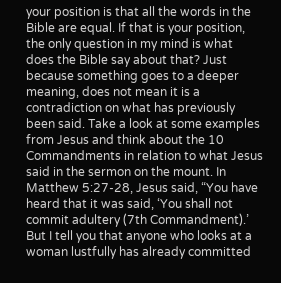your position is that all the words in the Bible are equal. If that is your position, the only question in my mind is what does the Bible say about that? Just because something goes to a deeper meaning, does not mean it is a contradiction on what has previously been said. Take a look at some examples from Jesus and think about the 10 Commandments in relation to what Jesus said in the sermon on the mount. In Matthew 5:27-28, Jesus said, “You have heard that it was said, ‘You shall not commit adultery (7th Commandment).’ But I tell you that anyone who looks at a woman lustfully has already committed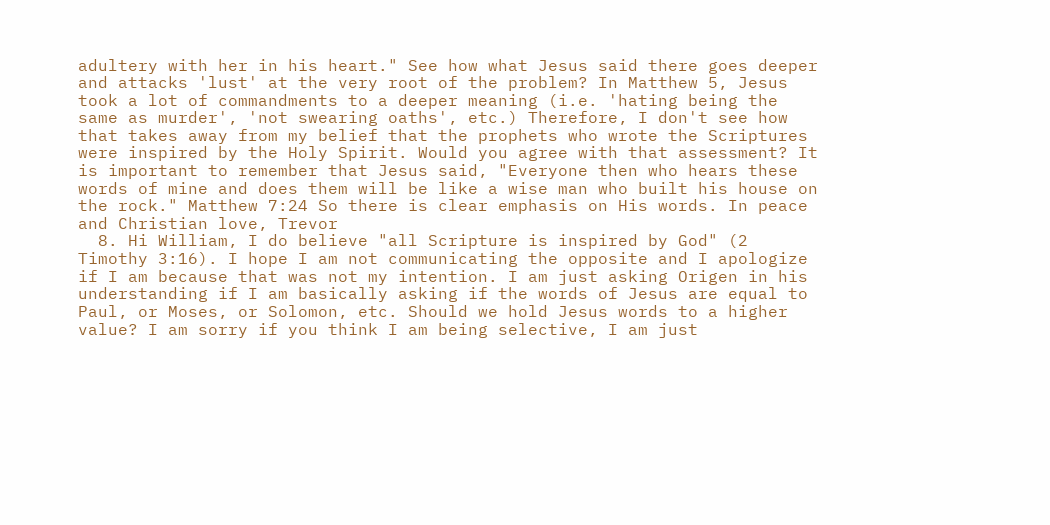adultery with her in his heart." See how what Jesus said there goes deeper and attacks 'lust' at the very root of the problem? In Matthew 5, Jesus took a lot of commandments to a deeper meaning (i.e. 'hating being the same as murder', 'not swearing oaths', etc.) Therefore, I don't see how that takes away from my belief that the prophets who wrote the Scriptures were inspired by the Holy Spirit. Would you agree with that assessment? It is important to remember that Jesus said, "Everyone then who hears these words of mine and does them will be like a wise man who built his house on the rock." Matthew 7:24 So there is clear emphasis on His words. In peace and Christian love, Trevor
  8. Hi William, I do believe "all Scripture is inspired by God" (2 Timothy 3:16). I hope I am not communicating the opposite and I apologize if I am because that was not my intention. I am just asking Origen in his understanding if I am basically asking if the words of Jesus are equal to Paul, or Moses, or Solomon, etc. Should we hold Jesus words to a higher value? I am sorry if you think I am being selective, I am just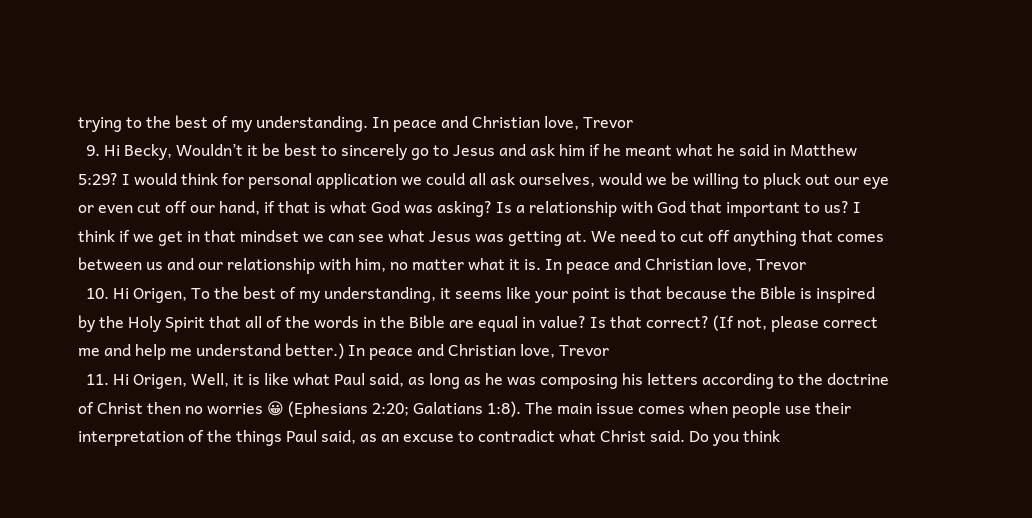trying to the best of my understanding. In peace and Christian love, Trevor
  9. Hi Becky, Wouldn’t it be best to sincerely go to Jesus and ask him if he meant what he said in Matthew 5:29? I would think for personal application we could all ask ourselves, would we be willing to pluck out our eye or even cut off our hand, if that is what God was asking? Is a relationship with God that important to us? I think if we get in that mindset we can see what Jesus was getting at. We need to cut off anything that comes between us and our relationship with him, no matter what it is. In peace and Christian love, Trevor
  10. Hi Origen, To the best of my understanding, it seems like your point is that because the Bible is inspired by the Holy Spirit that all of the words in the Bible are equal in value? Is that correct? (If not, please correct me and help me understand better.) In peace and Christian love, Trevor
  11. Hi Origen, Well, it is like what Paul said, as long as he was composing his letters according to the doctrine of Christ then no worries 😀 (Ephesians 2:20; Galatians 1:8). The main issue comes when people use their interpretation of the things Paul said, as an excuse to contradict what Christ said. Do you think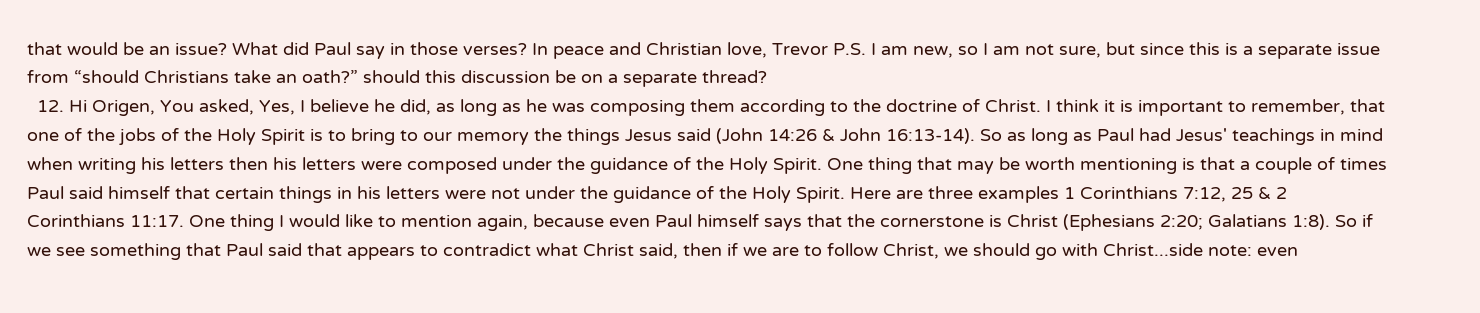that would be an issue? What did Paul say in those verses? In peace and Christian love, Trevor P.S. I am new, so I am not sure, but since this is a separate issue from “should Christians take an oath?” should this discussion be on a separate thread?
  12. Hi Origen, You asked, Yes, I believe he did, as long as he was composing them according to the doctrine of Christ. I think it is important to remember, that one of the jobs of the Holy Spirit is to bring to our memory the things Jesus said (John 14:26 & John 16:13-14). So as long as Paul had Jesus' teachings in mind when writing his letters then his letters were composed under the guidance of the Holy Spirit. One thing that may be worth mentioning is that a couple of times Paul said himself that certain things in his letters were not under the guidance of the Holy Spirit. Here are three examples 1 Corinthians 7:12, 25 & 2 Corinthians 11:17. One thing I would like to mention again, because even Paul himself says that the cornerstone is Christ (Ephesians 2:20; Galatians 1:8). So if we see something that Paul said that appears to contradict what Christ said, then if we are to follow Christ, we should go with Christ...side note: even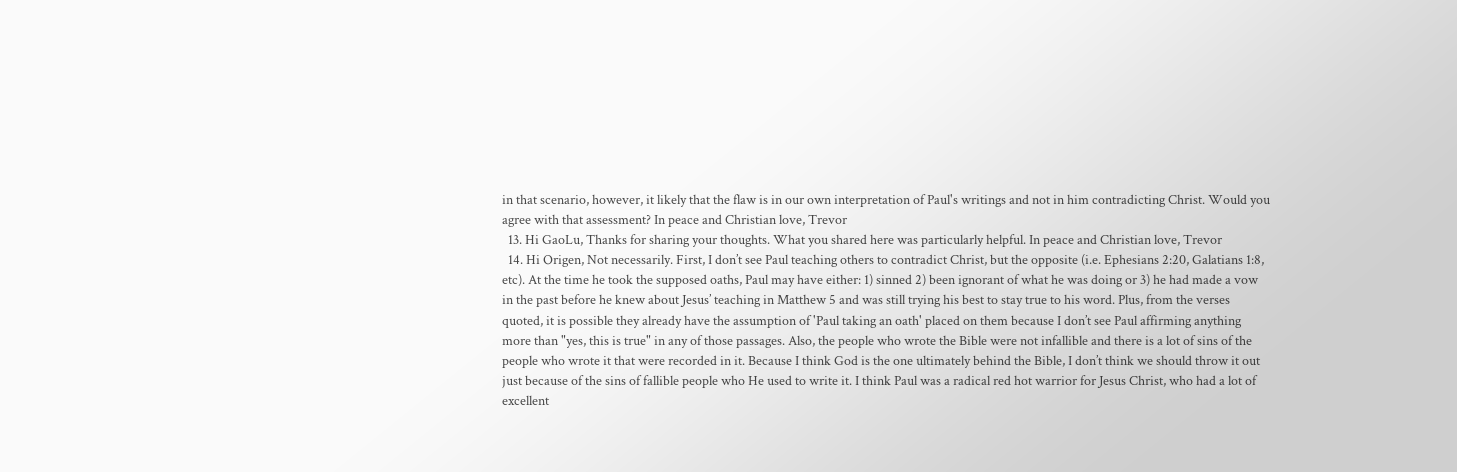in that scenario, however, it likely that the flaw is in our own interpretation of Paul's writings and not in him contradicting Christ. Would you agree with that assessment? In peace and Christian love, Trevor
  13. Hi GaoLu, Thanks for sharing your thoughts. What you shared here was particularly helpful. In peace and Christian love, Trevor
  14. Hi Origen, Not necessarily. First, I don’t see Paul teaching others to contradict Christ, but the opposite (i.e. Ephesians 2:20, Galatians 1:8, etc). At the time he took the supposed oaths, Paul may have either: 1) sinned 2) been ignorant of what he was doing or 3) he had made a vow in the past before he knew about Jesus’ teaching in Matthew 5 and was still trying his best to stay true to his word. Plus, from the verses quoted, it is possible they already have the assumption of 'Paul taking an oath' placed on them because I don’t see Paul affirming anything more than "yes, this is true" in any of those passages. Also, the people who wrote the Bible were not infallible and there is a lot of sins of the people who wrote it that were recorded in it. Because I think God is the one ultimately behind the Bible, I don’t think we should throw it out just because of the sins of fallible people who He used to write it. I think Paul was a radical red hot warrior for Jesus Christ, who had a lot of excellent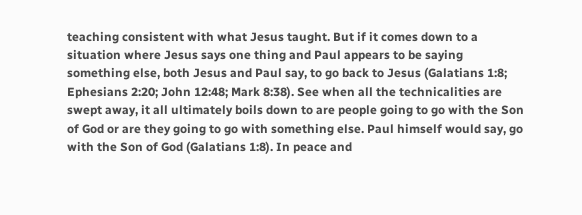teaching consistent with what Jesus taught. But if it comes down to a situation where Jesus says one thing and Paul appears to be saying something else, both Jesus and Paul say, to go back to Jesus (Galatians 1:8; Ephesians 2:20; John 12:48; Mark 8:38). See when all the technicalities are swept away, it all ultimately boils down to are people going to go with the Son of God or are they going to go with something else. Paul himself would say, go with the Son of God (Galatians 1:8). In peace and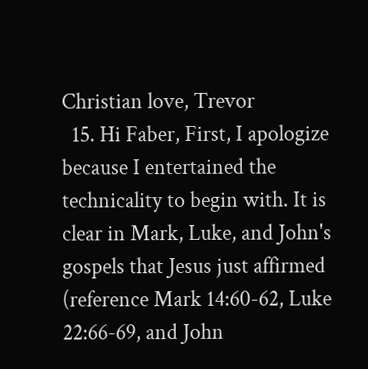Christian love, Trevor
  15. Hi Faber, First, I apologize because I entertained the technicality to begin with. It is clear in Mark, Luke, and John's gospels that Jesus just affirmed (reference Mark 14:60-62, Luke 22:66-69, and John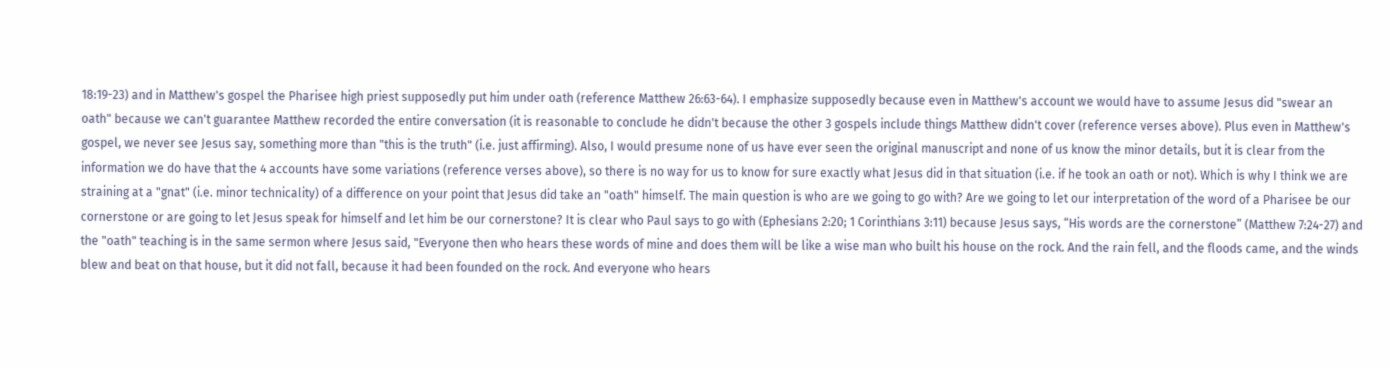18:19-23) and in Matthew's gospel the Pharisee high priest supposedly put him under oath (reference Matthew 26:63-64). I emphasize supposedly because even in Matthew's account we would have to assume Jesus did "swear an oath" because we can't guarantee Matthew recorded the entire conversation (it is reasonable to conclude he didn't because the other 3 gospels include things Matthew didn't cover (reference verses above). Plus even in Matthew's gospel, we never see Jesus say, something more than "this is the truth" (i.e. just affirming). Also, I would presume none of us have ever seen the original manuscript and none of us know the minor details, but it is clear from the information we do have that the 4 accounts have some variations (reference verses above), so there is no way for us to know for sure exactly what Jesus did in that situation (i.e. if he took an oath or not). Which is why I think we are straining at a "gnat" (i.e. minor technicality) of a difference on your point that Jesus did take an "oath" himself. The main question is who are we going to go with? Are we going to let our interpretation of the word of a Pharisee be our cornerstone or are going to let Jesus speak for himself and let him be our cornerstone? It is clear who Paul says to go with (Ephesians 2:20; 1 Corinthians 3:11) because Jesus says, “His words are the cornerstone” (Matthew 7:24-27) and the "oath" teaching is in the same sermon where Jesus said, "Everyone then who hears these words of mine and does them will be like a wise man who built his house on the rock. And the rain fell, and the floods came, and the winds blew and beat on that house, but it did not fall, because it had been founded on the rock. And everyone who hears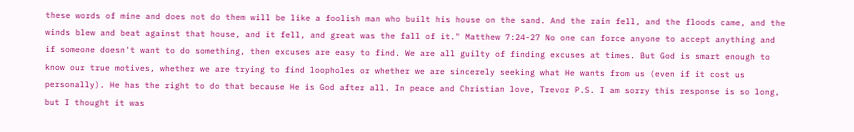these words of mine and does not do them will be like a foolish man who built his house on the sand. And the rain fell, and the floods came, and the winds blew and beat against that house, and it fell, and great was the fall of it." Matthew 7:24-27 No one can force anyone to accept anything and if someone doesn't want to do something, then excuses are easy to find. We are all guilty of finding excuses at times. But God is smart enough to know our true motives, whether we are trying to find loopholes or whether we are sincerely seeking what He wants from us (even if it cost us personally). He has the right to do that because He is God after all. In peace and Christian love, Trevor P.S. I am sorry this response is so long, but I thought it was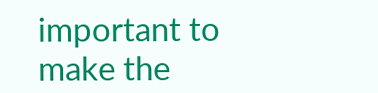important to make the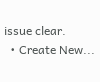issue clear.
  • Create New...